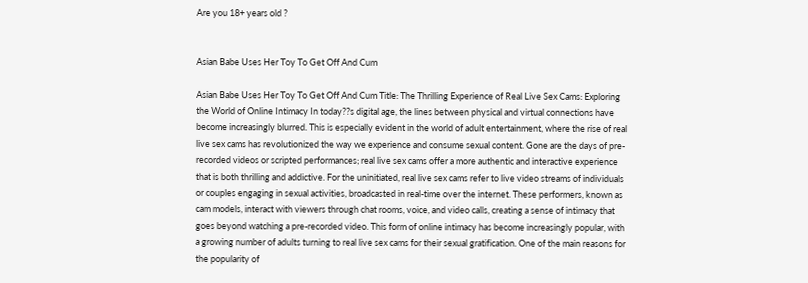Are you 18+ years old ?


Asian Babe Uses Her Toy To Get Off And Cum

Asian Babe Uses Her Toy To Get Off And Cum Title: The Thrilling Experience of Real Live Sex Cams: Exploring the World of Online Intimacy In today??s digital age, the lines between physical and virtual connections have become increasingly blurred. This is especially evident in the world of adult entertainment, where the rise of real live sex cams has revolutionized the way we experience and consume sexual content. Gone are the days of pre-recorded videos or scripted performances; real live sex cams offer a more authentic and interactive experience that is both thrilling and addictive. For the uninitiated, real live sex cams refer to live video streams of individuals or couples engaging in sexual activities, broadcasted in real-time over the internet. These performers, known as cam models, interact with viewers through chat rooms, voice, and video calls, creating a sense of intimacy that goes beyond watching a pre-recorded video. This form of online intimacy has become increasingly popular, with a growing number of adults turning to real live sex cams for their sexual gratification. One of the main reasons for the popularity of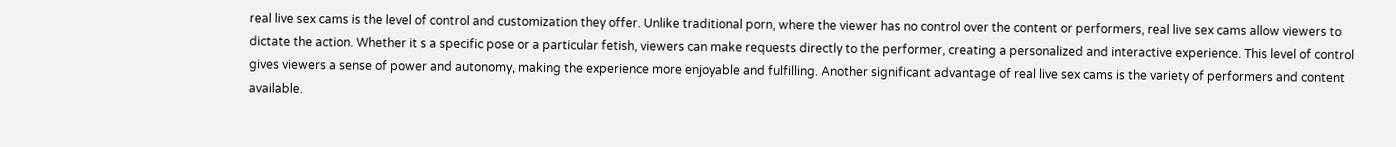real live sex cams is the level of control and customization they offer. Unlike traditional porn, where the viewer has no control over the content or performers, real live sex cams allow viewers to dictate the action. Whether it s a specific pose or a particular fetish, viewers can make requests directly to the performer, creating a personalized and interactive experience. This level of control gives viewers a sense of power and autonomy, making the experience more enjoyable and fulfilling. Another significant advantage of real live sex cams is the variety of performers and content available.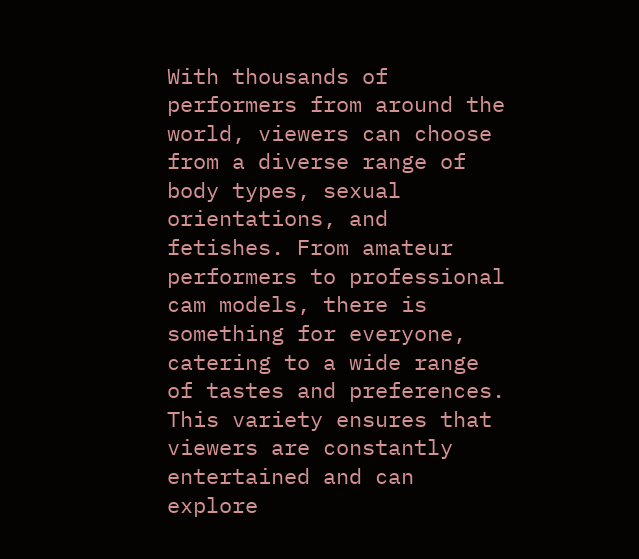With thousands of performers from around the world, viewers can choose from a diverse range of body types, sexual orientations, and fetishes. From amateur performers to professional cam models, there is something for everyone, catering to a wide range of tastes and preferences. This variety ensures that viewers are constantly entertained and can explore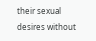their sexual desires without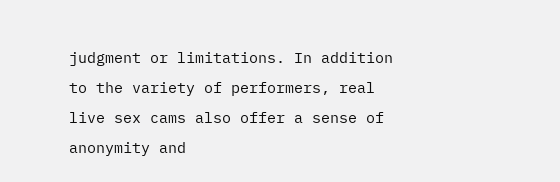judgment or limitations. In addition to the variety of performers, real live sex cams also offer a sense of anonymity and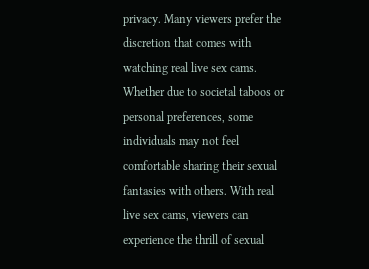privacy. Many viewers prefer the discretion that comes with watching real live sex cams. Whether due to societal taboos or personal preferences, some individuals may not feel comfortable sharing their sexual fantasies with others. With real live sex cams, viewers can experience the thrill of sexual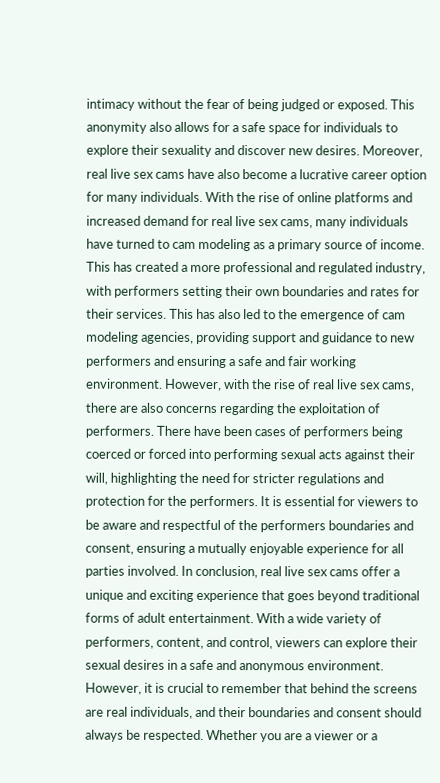intimacy without the fear of being judged or exposed. This anonymity also allows for a safe space for individuals to explore their sexuality and discover new desires. Moreover, real live sex cams have also become a lucrative career option for many individuals. With the rise of online platforms and increased demand for real live sex cams, many individuals have turned to cam modeling as a primary source of income. This has created a more professional and regulated industry, with performers setting their own boundaries and rates for their services. This has also led to the emergence of cam modeling agencies, providing support and guidance to new performers and ensuring a safe and fair working environment. However, with the rise of real live sex cams, there are also concerns regarding the exploitation of performers. There have been cases of performers being coerced or forced into performing sexual acts against their will, highlighting the need for stricter regulations and protection for the performers. It is essential for viewers to be aware and respectful of the performers boundaries and consent, ensuring a mutually enjoyable experience for all parties involved. In conclusion, real live sex cams offer a unique and exciting experience that goes beyond traditional forms of adult entertainment. With a wide variety of performers, content, and control, viewers can explore their sexual desires in a safe and anonymous environment. However, it is crucial to remember that behind the screens are real individuals, and their boundaries and consent should always be respected. Whether you are a viewer or a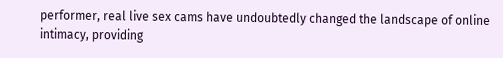performer, real live sex cams have undoubtedly changed the landscape of online intimacy, providing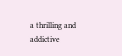a thrilling and addictive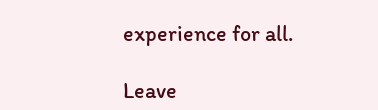experience for all.

Leave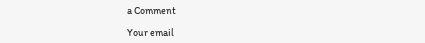a Comment

Your email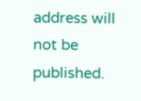address will not be published.